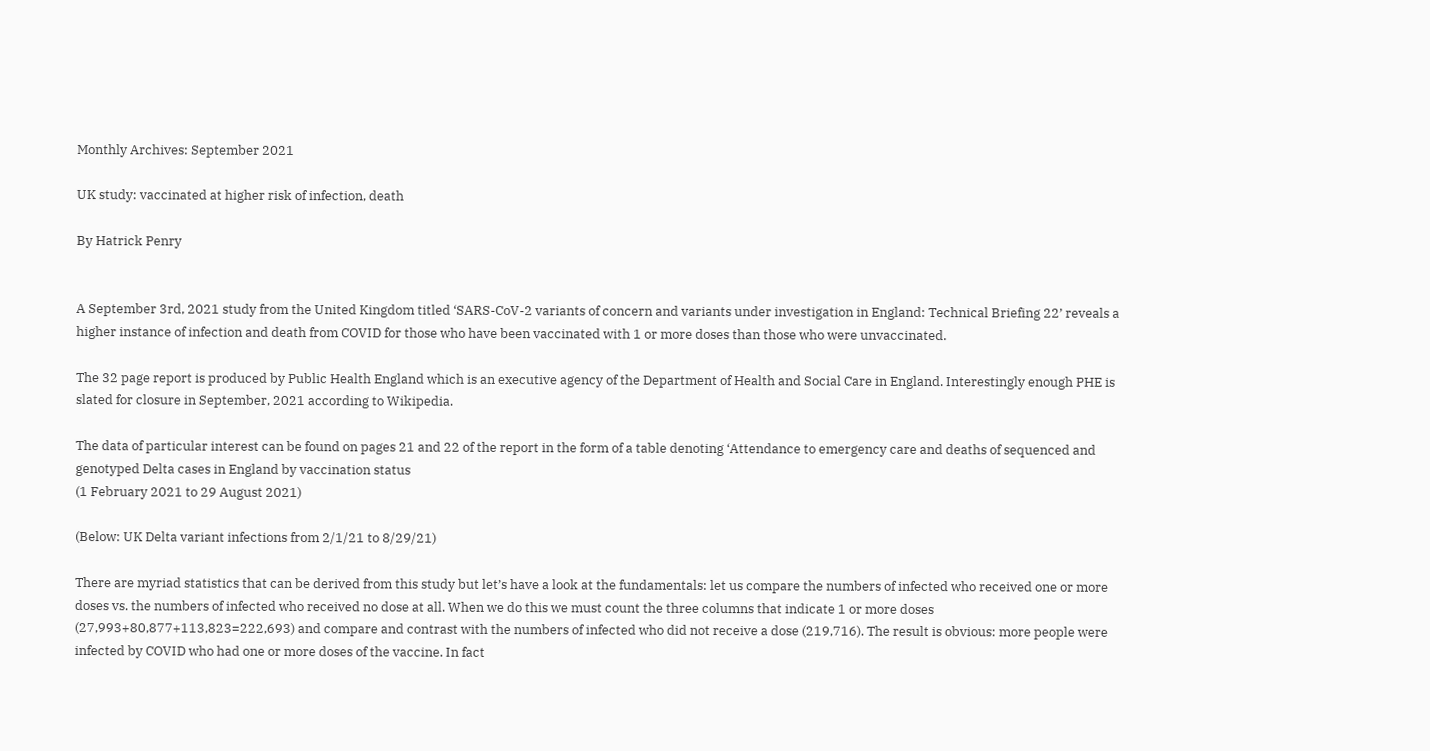Monthly Archives: September 2021

UK study: vaccinated at higher risk of infection, death

By Hatrick Penry


A September 3rd, 2021 study from the United Kingdom titled ‘SARS-CoV-2 variants of concern and variants under investigation in England: Technical Briefing 22’ reveals a higher instance of infection and death from COVID for those who have been vaccinated with 1 or more doses than those who were unvaccinated.

The 32 page report is produced by Public Health England which is an executive agency of the Department of Health and Social Care in England. Interestingly enough PHE is slated for closure in September, 2021 according to Wikipedia.

The data of particular interest can be found on pages 21 and 22 of the report in the form of a table denoting ‘Attendance to emergency care and deaths of sequenced and genotyped Delta cases in England by vaccination status
(1 February 2021 to 29 August 2021)

(Below: UK Delta variant infections from 2/1/21 to 8/29/21)

There are myriad statistics that can be derived from this study but let’s have a look at the fundamentals: let us compare the numbers of infected who received one or more doses vs. the numbers of infected who received no dose at all. When we do this we must count the three columns that indicate 1 or more doses (27,993+80,877+113,823=222,693) and compare and contrast with the numbers of infected who did not receive a dose (219,716). The result is obvious: more people were infected by COVID who had one or more doses of the vaccine. In fact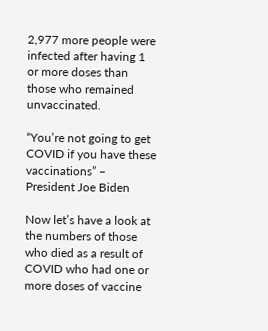2,977 more people were infected after having 1 or more doses than those who remained unvaccinated.

“You’re not going to get COVID if you have these vaccinations” – President Joe Biden

Now let’s have a look at the numbers of those who died as a result of COVID who had one or more doses of vaccine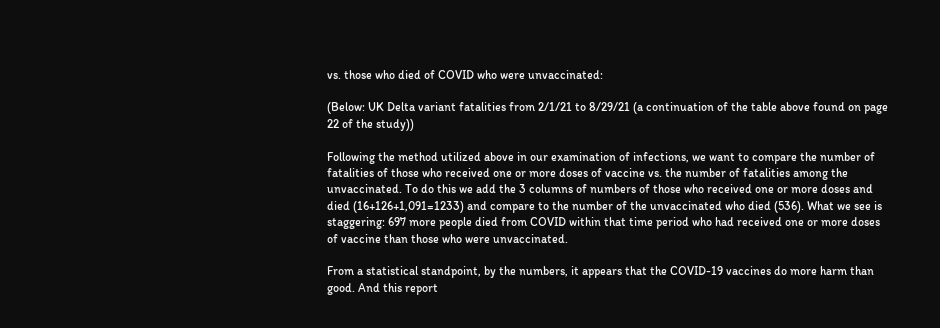vs. those who died of COVID who were unvaccinated:

(Below: UK Delta variant fatalities from 2/1/21 to 8/29/21 (a continuation of the table above found on page 22 of the study))

Following the method utilized above in our examination of infections, we want to compare the number of fatalities of those who received one or more doses of vaccine vs. the number of fatalities among the unvaccinated. To do this we add the 3 columns of numbers of those who received one or more doses and died (16+126+1,091=1233) and compare to the number of the unvaccinated who died (536). What we see is staggering: 697 more people died from COVID within that time period who had received one or more doses of vaccine than those who were unvaccinated.

From a statistical standpoint, by the numbers, it appears that the COVID-19 vaccines do more harm than good. And this report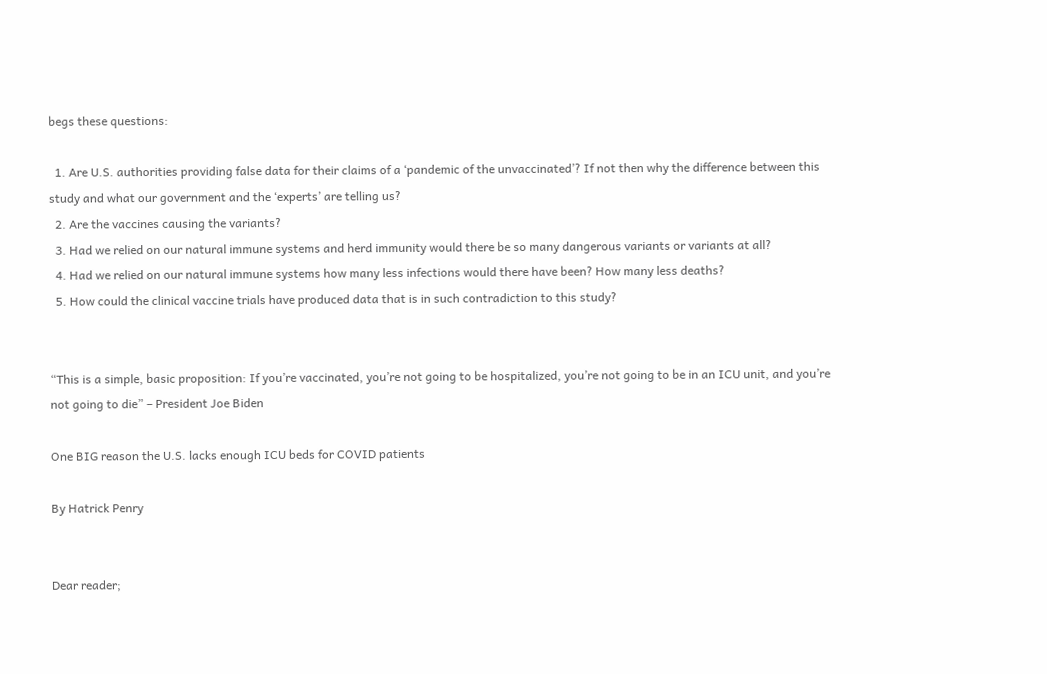begs these questions:

  1. Are U.S. authorities providing false data for their claims of a ‘pandemic of the unvaccinated’? If not then why the difference between this study and what our government and the ‘experts’ are telling us?
  2. Are the vaccines causing the variants?
  3. Had we relied on our natural immune systems and herd immunity would there be so many dangerous variants or variants at all?
  4. Had we relied on our natural immune systems how many less infections would there have been? How many less deaths?
  5. How could the clinical vaccine trials have produced data that is in such contradiction to this study?


“This is a simple, basic proposition: If you’re vaccinated, you’re not going to be hospitalized, you’re not going to be in an ICU unit, and you’re not going to die” – President Joe Biden

One BIG reason the U.S. lacks enough ICU beds for COVID patients

By Hatrick Penry


Dear reader;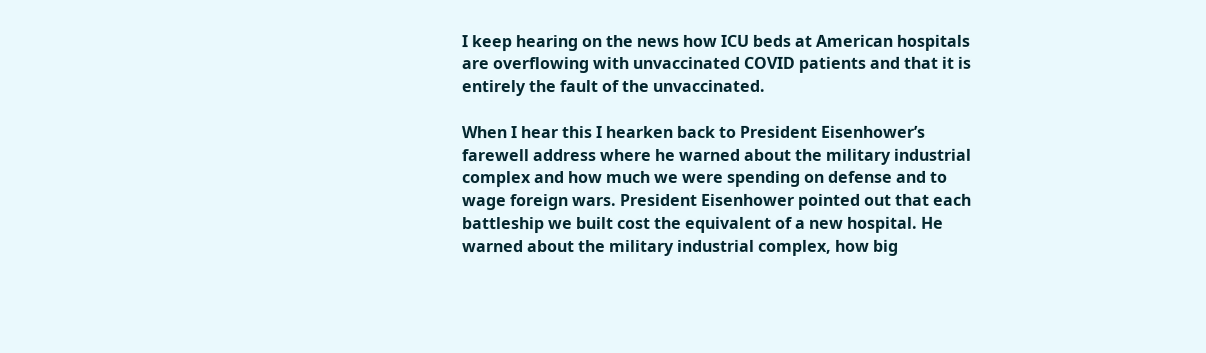I keep hearing on the news how ICU beds at American hospitals are overflowing with unvaccinated COVID patients and that it is entirely the fault of the unvaccinated.

When I hear this I hearken back to President Eisenhower’s farewell address where he warned about the military industrial complex and how much we were spending on defense and to wage foreign wars. President Eisenhower pointed out that each battleship we built cost the equivalent of a new hospital. He warned about the military industrial complex, how big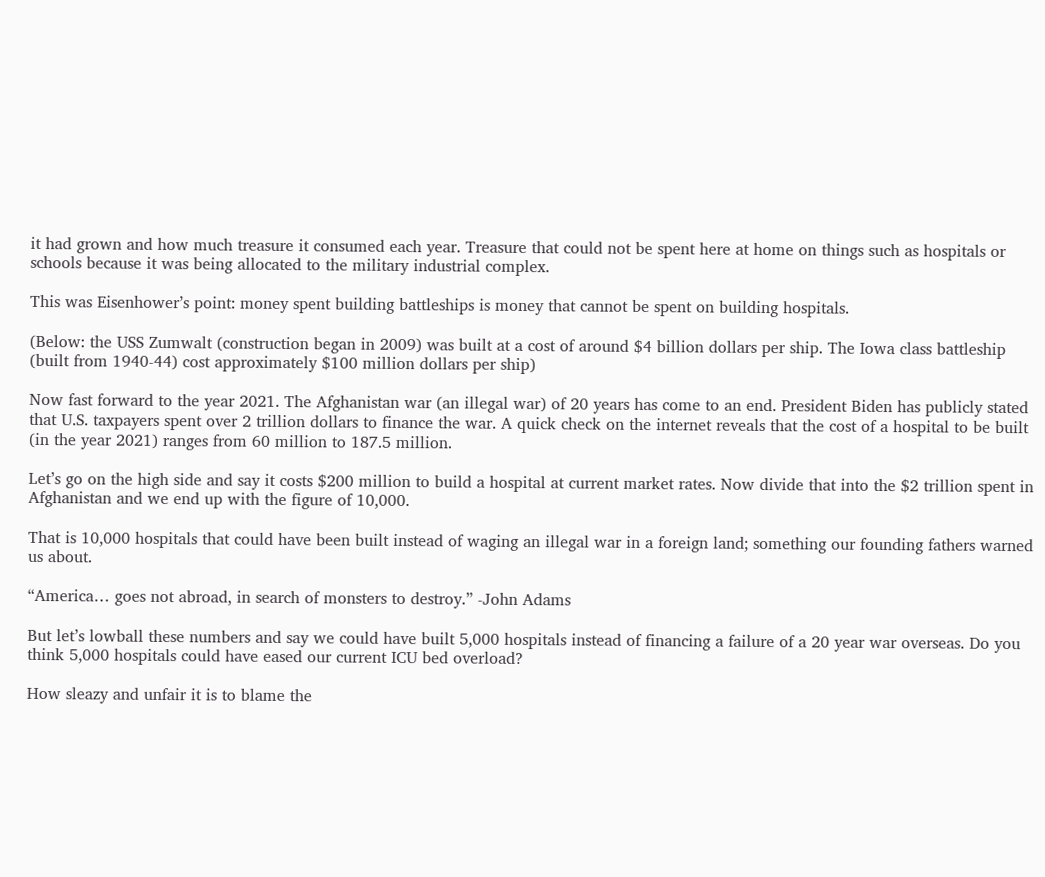it had grown and how much treasure it consumed each year. Treasure that could not be spent here at home on things such as hospitals or schools because it was being allocated to the military industrial complex.

This was Eisenhower’s point: money spent building battleships is money that cannot be spent on building hospitals.

(Below: the USS Zumwalt (construction began in 2009) was built at a cost of around $4 billion dollars per ship. The Iowa class battleship (built from 1940-44) cost approximately $100 million dollars per ship)

Now fast forward to the year 2021. The Afghanistan war (an illegal war) of 20 years has come to an end. President Biden has publicly stated that U.S. taxpayers spent over 2 trillion dollars to finance the war. A quick check on the internet reveals that the cost of a hospital to be built (in the year 2021) ranges from 60 million to 187.5 million.

Let’s go on the high side and say it costs $200 million to build a hospital at current market rates. Now divide that into the $2 trillion spent in Afghanistan and we end up with the figure of 10,000.

That is 10,000 hospitals that could have been built instead of waging an illegal war in a foreign land; something our founding fathers warned us about.

“America… goes not abroad, in search of monsters to destroy.” -John Adams

But let’s lowball these numbers and say we could have built 5,000 hospitals instead of financing a failure of a 20 year war overseas. Do you think 5,000 hospitals could have eased our current ICU bed overload?

How sleazy and unfair it is to blame the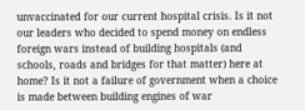unvaccinated for our current hospital crisis. Is it not our leaders who decided to spend money on endless foreign wars instead of building hospitals (and schools, roads and bridges for that matter) here at home? Is it not a failure of government when a choice is made between building engines of war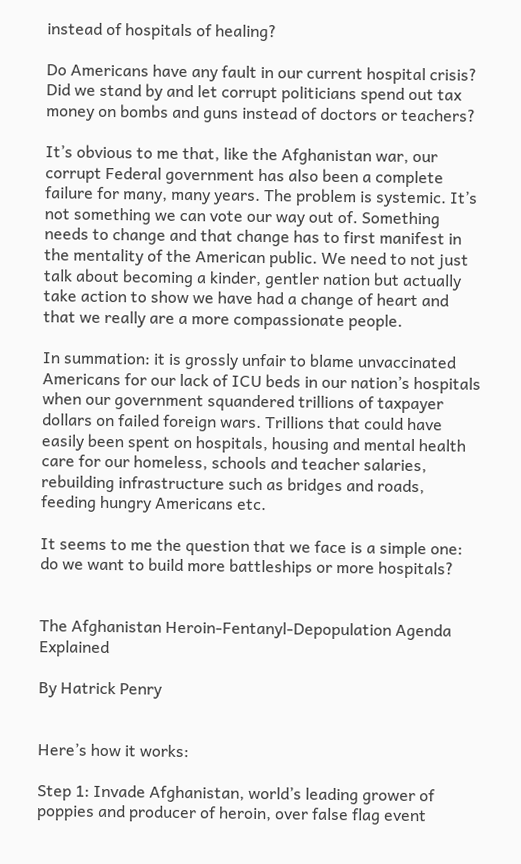instead of hospitals of healing?

Do Americans have any fault in our current hospital crisis? Did we stand by and let corrupt politicians spend out tax money on bombs and guns instead of doctors or teachers?

It’s obvious to me that, like the Afghanistan war, our corrupt Federal government has also been a complete failure for many, many years. The problem is systemic. It’s not something we can vote our way out of. Something needs to change and that change has to first manifest in the mentality of the American public. We need to not just talk about becoming a kinder, gentler nation but actually take action to show we have had a change of heart and that we really are a more compassionate people.

In summation: it is grossly unfair to blame unvaccinated Americans for our lack of ICU beds in our nation’s hospitals when our government squandered trillions of taxpayer dollars on failed foreign wars. Trillions that could have easily been spent on hospitals, housing and mental health care for our homeless, schools and teacher salaries, rebuilding infrastructure such as bridges and roads, feeding hungry Americans etc.

It seems to me the question that we face is a simple one: do we want to build more battleships or more hospitals?


The Afghanistan Heroin-Fentanyl-Depopulation Agenda Explained

By Hatrick Penry


Here’s how it works:

Step 1: Invade Afghanistan, world’s leading grower of poppies and producer of heroin, over false flag event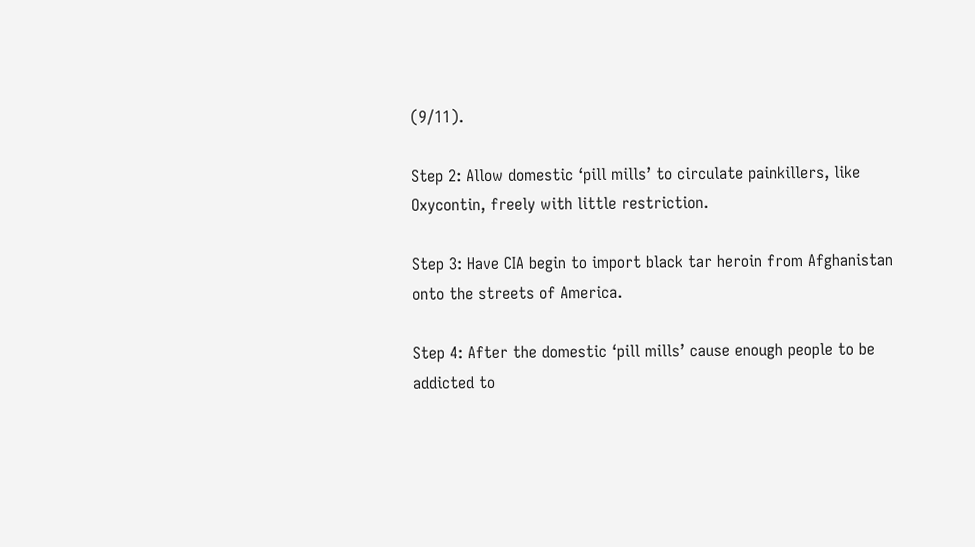(9/11).

Step 2: Allow domestic ‘pill mills’ to circulate painkillers, like Oxycontin, freely with little restriction.

Step 3: Have CIA begin to import black tar heroin from Afghanistan onto the streets of America.

Step 4: After the domestic ‘pill mills’ cause enough people to be addicted to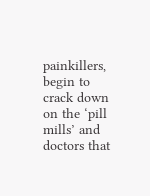painkillers, begin to crack down on the ‘pill mills’ and doctors that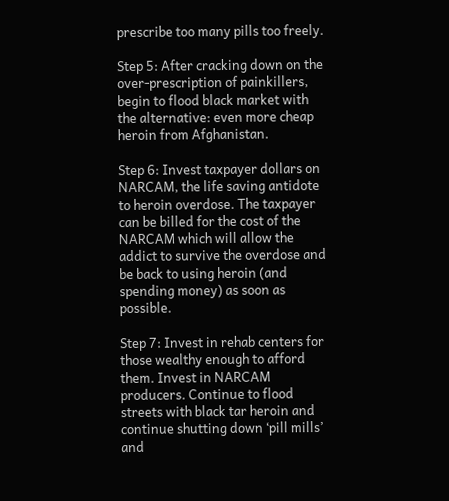prescribe too many pills too freely.

Step 5: After cracking down on the over-prescription of painkillers, begin to flood black market with the alternative: even more cheap heroin from Afghanistan.

Step 6: Invest taxpayer dollars on NARCAM, the life saving antidote to heroin overdose. The taxpayer can be billed for the cost of the NARCAM which will allow the addict to survive the overdose and be back to using heroin (and spending money) as soon as possible.

Step 7: Invest in rehab centers for those wealthy enough to afford them. Invest in NARCAM producers. Continue to flood streets with black tar heroin and continue shutting down ‘pill mills’ and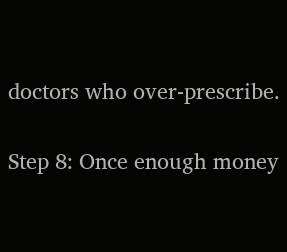doctors who over-prescribe.

Step 8: Once enough money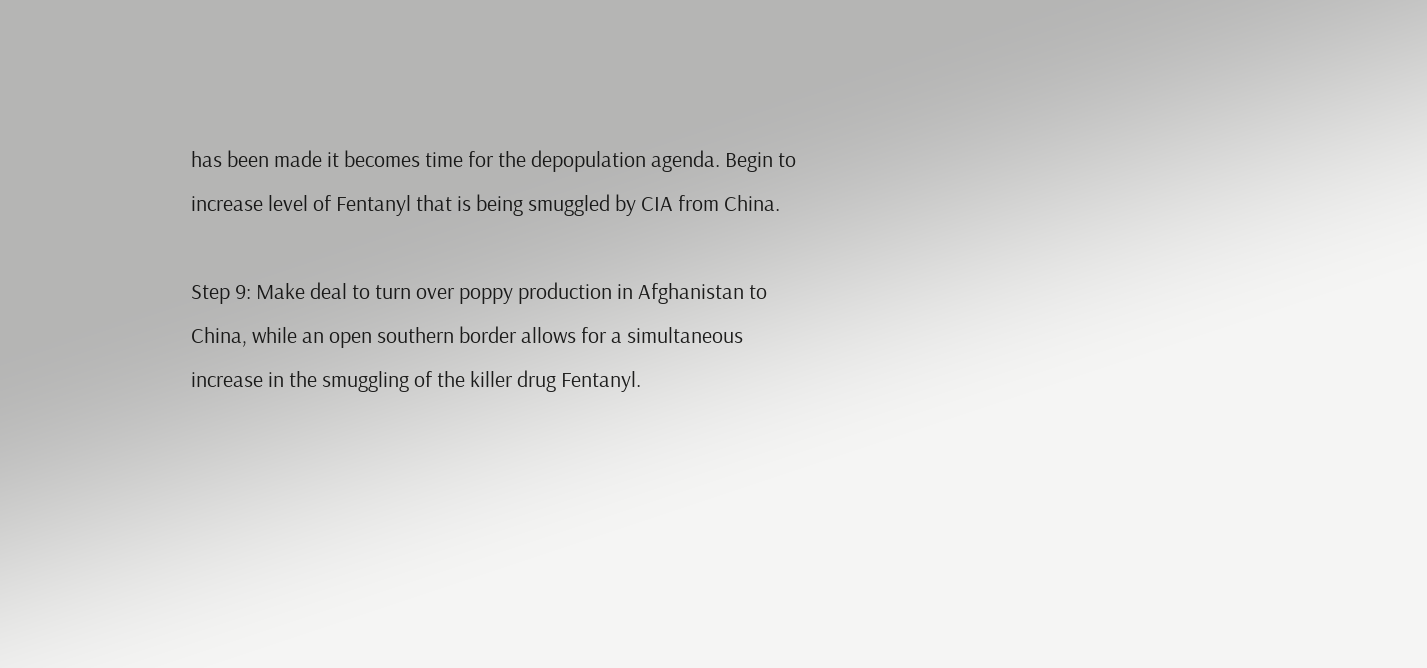has been made it becomes time for the depopulation agenda. Begin to increase level of Fentanyl that is being smuggled by CIA from China.

Step 9: Make deal to turn over poppy production in Afghanistan to China, while an open southern border allows for a simultaneous increase in the smuggling of the killer drug Fentanyl.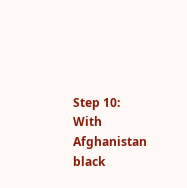Step 10: With Afghanistan black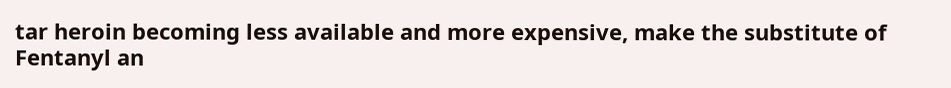tar heroin becoming less available and more expensive, make the substitute of Fentanyl an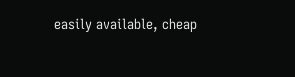easily available, cheap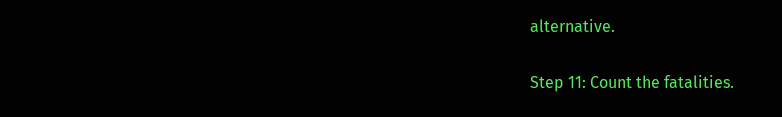alternative.

Step 11: Count the fatalities.